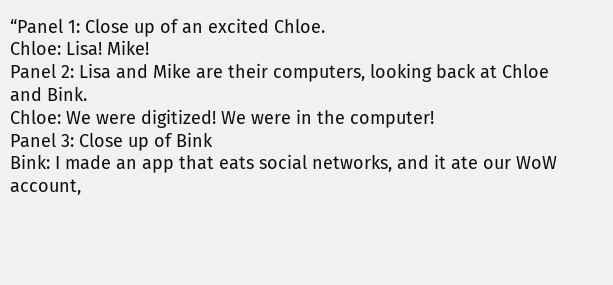“Panel 1: Close up of an excited Chloe.
Chloe: Lisa! Mike!
Panel 2: Lisa and Mike are their computers, looking back at Chloe and Bink.
Chloe: We were digitized! We were in the computer!
Panel 3: Close up of Bink
Bink: I made an app that eats social networks, and it ate our WoW account,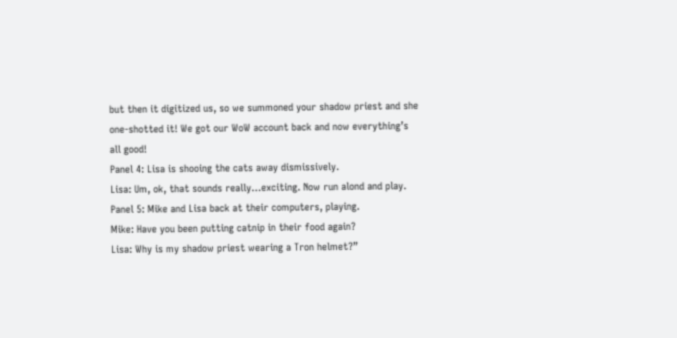but then it digitized us, so we summoned your shadow priest and she one-shotted it! We got our WoW account back and now everything’s all good!
Panel 4: Lisa is shooing the cats away dismissively.
Lisa: Um, ok, that sounds really…exciting. Now run alond and play.
Panel 5: Mike and Lisa back at their computers, playing.
Mike: Have you been putting catnip in their food again?
Lisa: Why is my shadow priest wearing a Tron helmet?”